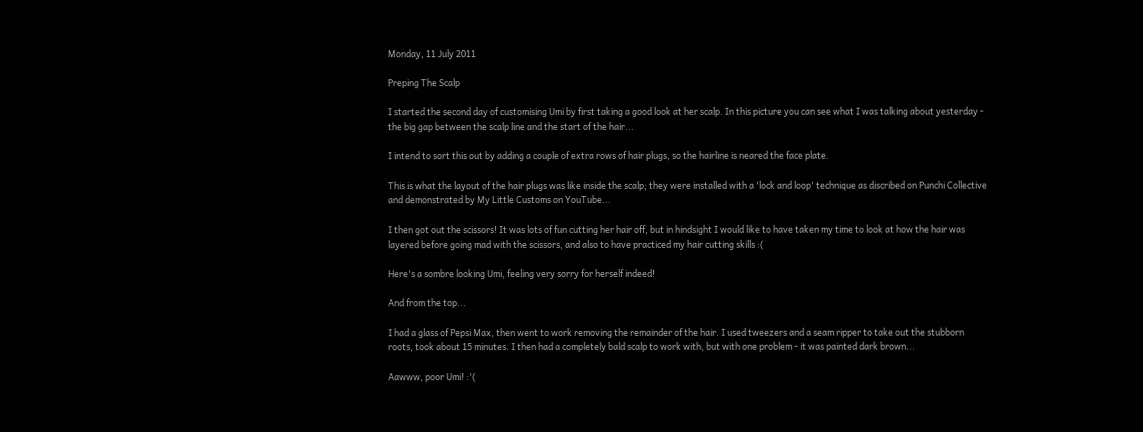Monday, 11 July 2011

Preping The Scalp

I started the second day of customising Umi by first taking a good look at her scalp. In this picture you can see what I was talking about yesterday - the big gap between the scalp line and the start of the hair...

I intend to sort this out by adding a couple of extra rows of hair plugs, so the hairline is neared the face plate.

This is what the layout of the hair plugs was like inside the scalp; they were installed with a 'lock and loop' technique as discribed on Punchi Collective and demonstrated by My Little Customs on YouTube...

I then got out the scissors! It was lots of fun cutting her hair off, but in hindsight I would like to have taken my time to look at how the hair was layered before going mad with the scissors, and also to have practiced my hair cutting skills :(

Here's a sombre looking Umi, feeling very sorry for herself indeed!

And from the top...

I had a glass of Pepsi Max, then went to work removing the remainder of the hair. I used tweezers and a seam ripper to take out the stubborn roots, took about 15 minutes. I then had a completely bald scalp to work with, but with one problem - it was painted dark brown...

Aawww, poor Umi! :'(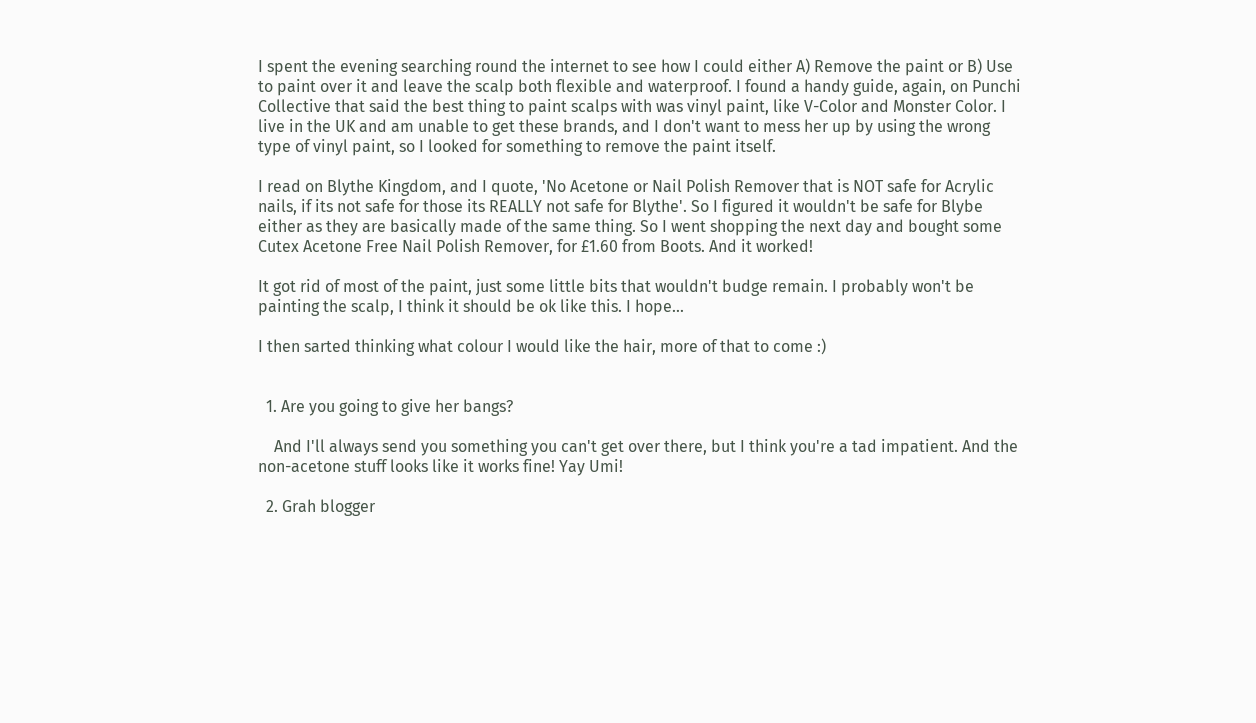I spent the evening searching round the internet to see how I could either A) Remove the paint or B) Use to paint over it and leave the scalp both flexible and waterproof. I found a handy guide, again, on Punchi Collective that said the best thing to paint scalps with was vinyl paint, like V-Color and Monster Color. I live in the UK and am unable to get these brands, and I don't want to mess her up by using the wrong type of vinyl paint, so I looked for something to remove the paint itself.

I read on Blythe Kingdom, and I quote, 'No Acetone or Nail Polish Remover that is NOT safe for Acrylic nails, if its not safe for those its REALLY not safe for Blythe'. So I figured it wouldn't be safe for Blybe either as they are basically made of the same thing. So I went shopping the next day and bought some Cutex Acetone Free Nail Polish Remover, for £1.60 from Boots. And it worked!

It got rid of most of the paint, just some little bits that wouldn't budge remain. I probably won't be painting the scalp, I think it should be ok like this. I hope...

I then sarted thinking what colour I would like the hair, more of that to come :)


  1. Are you going to give her bangs?

    And I'll always send you something you can't get over there, but I think you're a tad impatient. And the non-acetone stuff looks like it works fine! Yay Umi!

  2. Grah blogger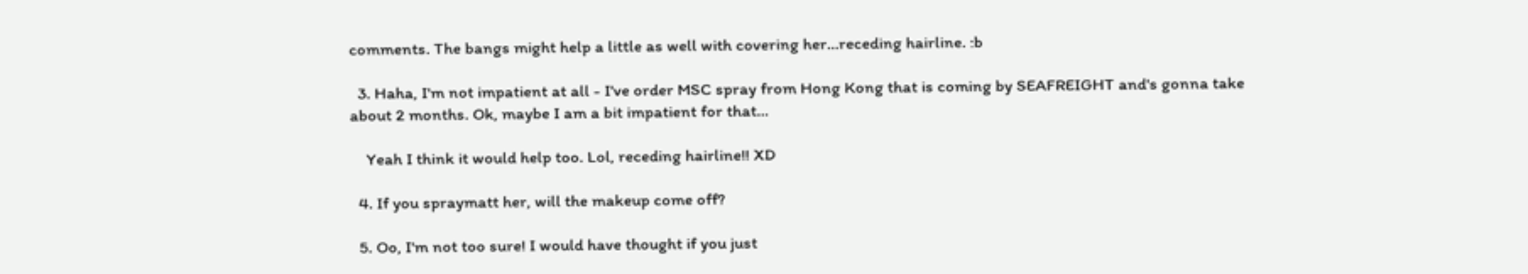comments. The bangs might help a little as well with covering her...receding hairline. :b

  3. Haha, I'm not impatient at all - I've order MSC spray from Hong Kong that is coming by SEAFREIGHT and's gonna take about 2 months. Ok, maybe I am a bit impatient for that...

    Yeah I think it would help too. Lol, receding hairline!! XD

  4. If you spraymatt her, will the makeup come off?

  5. Oo, I'm not too sure! I would have thought if you just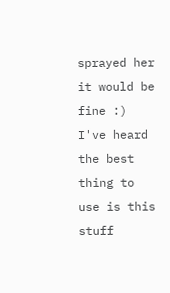sprayed her it would be fine :) I've heard the best thing to use is this stuff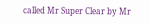called Mr Super Clear by Mr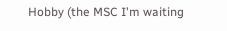Hobby (the MSC I'm waiting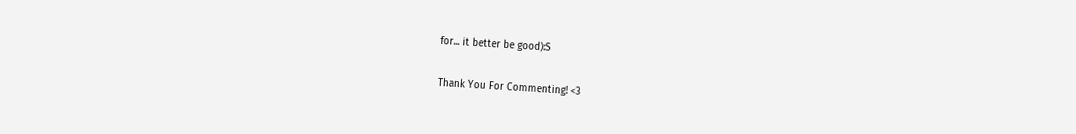for... it better be good):S


Thank You For Commenting! <3